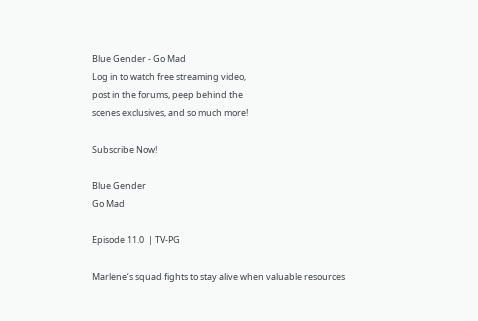Blue Gender - Go Mad
Log in to watch free streaming video,
post in the forums, peep behind the
scenes exclusives, and so much more!

Subscribe Now!

Blue Gender
Go Mad

Episode 11.0  | TV-PG

Marlene’s squad fights to stay alive when valuable resources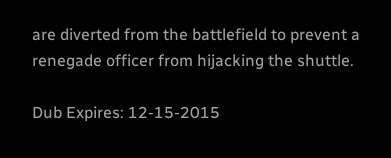are diverted from the battlefield to prevent a renegade officer from hijacking the shuttle.

Dub Expires: 12-15-2015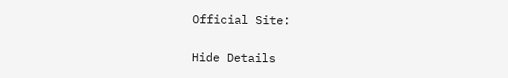Official Site:

Hide Details